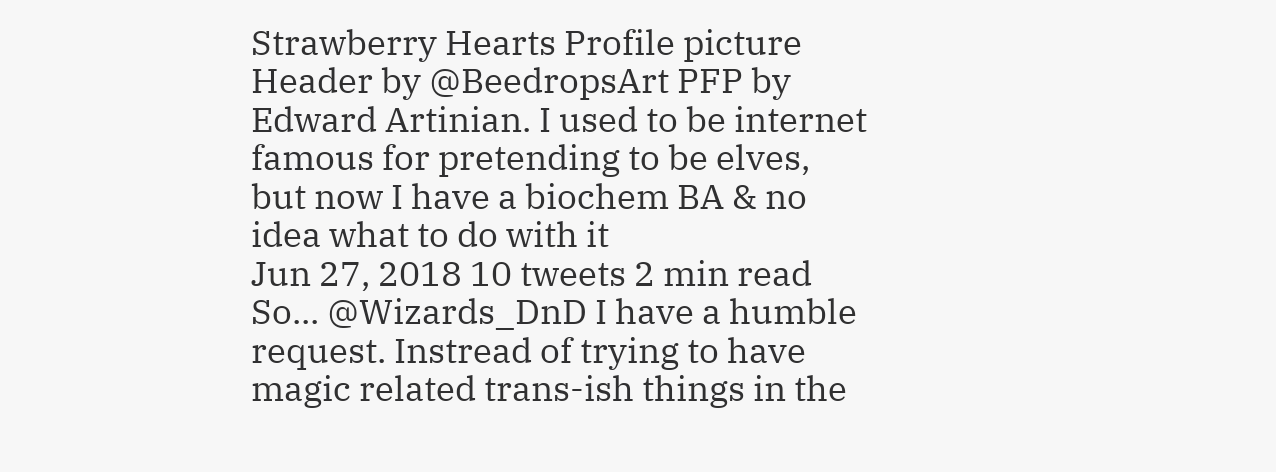Strawberry Hearts Profile picture
Header by @BeedropsArt PFP by Edward Artinian. I used to be internet famous for pretending to be elves, but now I have a biochem BA & no idea what to do with it
Jun 27, 2018 10 tweets 2 min read
So... @Wizards_DnD I have a humble request. Instread of trying to have magic related trans-ish things in the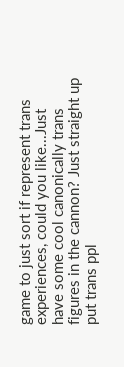game to just sort if represent trans experiences, could you like...Just have some cool canonically trans figures in the cannon? Just straight up put trans ppl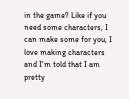in the game? Like if you need some characters, I can make some for you, I love making characters and I'm told that I am pretty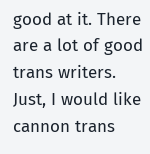good at it. There are a lot of good trans writers. Just, I would like cannon trans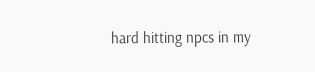hard hitting npcs in my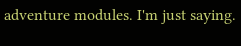adventure modules. I'm just saying.